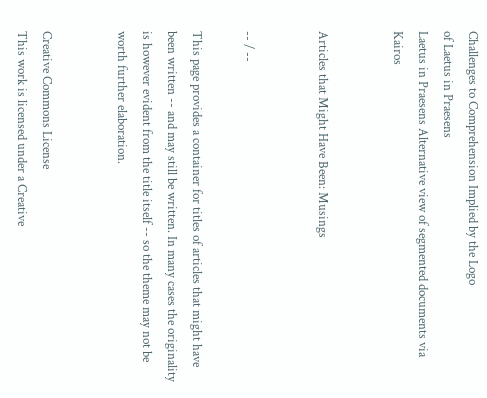Challenges to Comprehension Implied by the Logo
of Laetus in Praesens
Laetus in Praesens Alternative view of segmented documents via Kairos


Articles that Might Have Been: Musings


-- / --

This page provides a container for titles of articles that might have been written -- and may still be written. In many cases the originality is however evident from the title itself -- so the theme may not be worth further elaboration.


Creative Commons License
This work is licensed under a Creative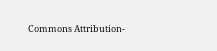Commons Attribution-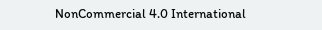NonCommercial 4.0 International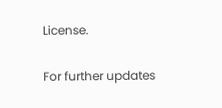License.

For further updates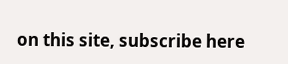on this site, subscribe here